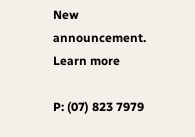New announcement. Learn more

P: (07) 823 7979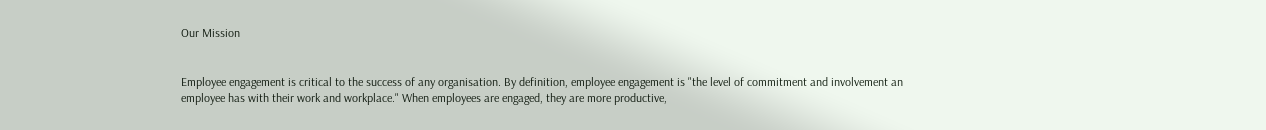Our Mission


Employee engagement is critical to the success of any organisation. By definition, employee engagement is "the level of commitment and involvement an employee has with their work and workplace." When employees are engaged, they are more productive,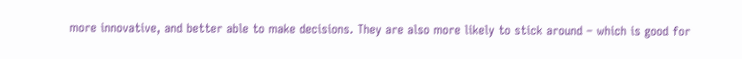more innovative, and better able to make decisions. They are also more likely to stick around – which is good for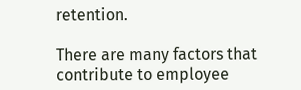retention.

There are many factors that contribute to employee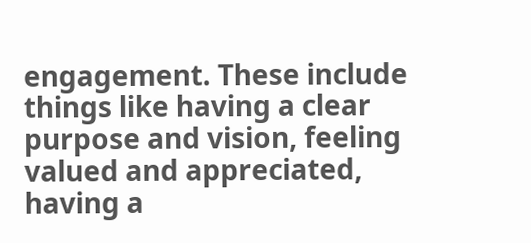engagement. These include things like having a clear purpose and vision, feeling valued and appreciated, having a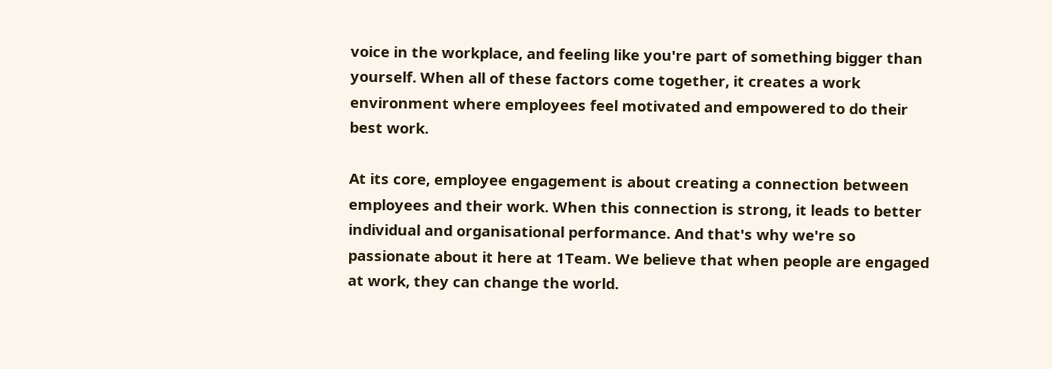voice in the workplace, and feeling like you're part of something bigger than yourself. When all of these factors come together, it creates a work environment where employees feel motivated and empowered to do their best work.

At its core, employee engagement is about creating a connection between employees and their work. When this connection is strong, it leads to better individual and organisational performance. And that's why we're so passionate about it here at 1Team. We believe that when people are engaged at work, they can change the world.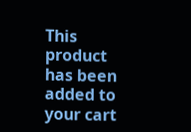This product has been added to your cart